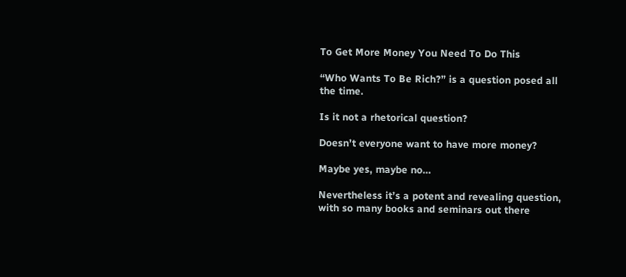To Get More Money You Need To Do This

“Who Wants To Be Rich?” is a question posed all the time.

Is it not a rhetorical question?

Doesn’t everyone want to have more money?

Maybe yes, maybe no…

Nevertheless it’s a potent and revealing question, with so many books and seminars out there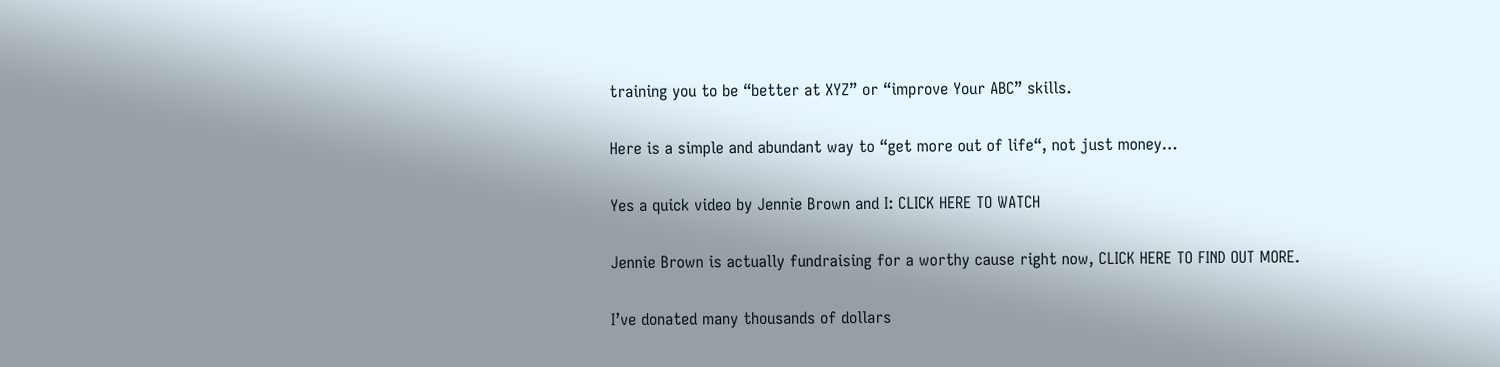training you to be “better at XYZ” or “improve Your ABC” skills.

Here is a simple and abundant way to “get more out of life“, not just money…

Yes a quick video by Jennie Brown and I: CLICK HERE TO WATCH

Jennie Brown is actually fundraising for a worthy cause right now, CLICK HERE TO FIND OUT MORE.

I’ve donated many thousands of dollars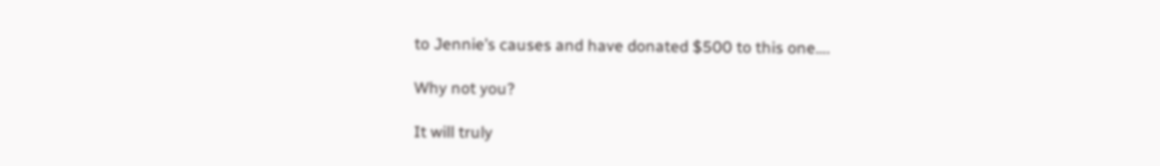to Jennie’s causes and have donated $500 to this one….

Why not you?

It will truly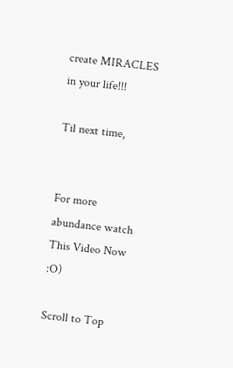create MIRACLES in your life!!!

Til next time,


For more abundance watch This Video Now :O)

Scroll to Top